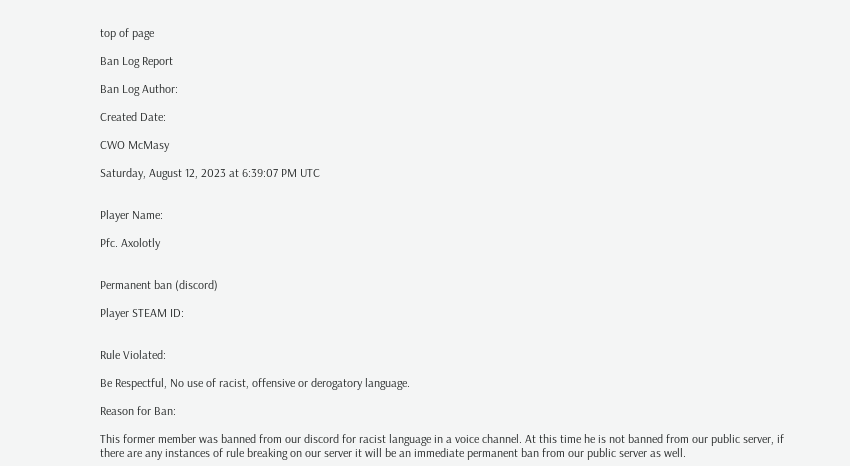top of page

Ban Log Report

Ban Log Author:

Created Date:

CWO McMasy

Saturday, August 12, 2023 at 6:39:07 PM UTC


Player Name:

Pfc. Axolotly


Permanent ban (discord)

Player STEAM ID:


Rule Violated:

Be Respectful, No use of racist, offensive or derogatory language.

Reason for Ban:

This former member was banned from our discord for racist language in a voice channel. At this time he is not banned from our public server, if there are any instances of rule breaking on our server it will be an immediate permanent ban from our public server as well.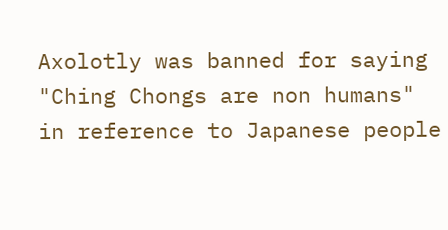Axolotly was banned for saying "Ching Chongs are non humans" in reference to Japanese people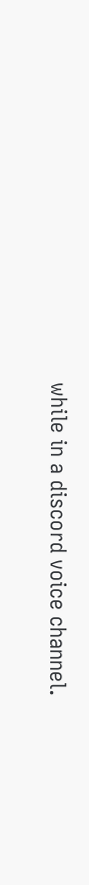while in a discord voice channel.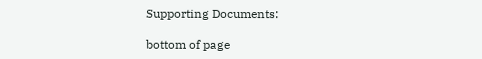Supporting Documents:

bottom of page